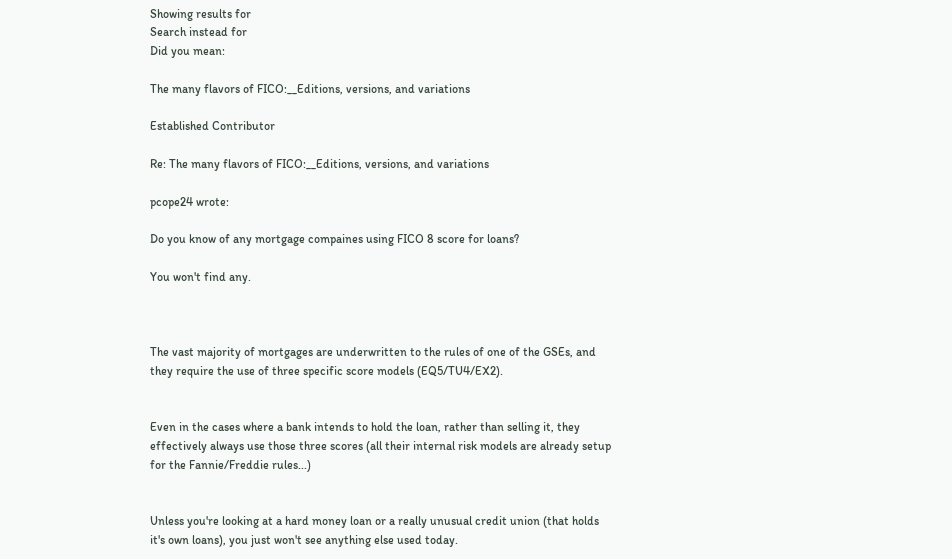Showing results for
Search instead for
Did you mean:

The many flavors of FICO:__Editions, versions, and variations

Established Contributor

Re: The many flavors of FICO:__Editions, versions, and variations

pcope24 wrote:

Do you know of any mortgage compaines using FICO 8 score for loans?

You won't find any.



The vast majority of mortgages are underwritten to the rules of one of the GSEs, and they require the use of three specific score models (EQ5/TU4/EX2).


Even in the cases where a bank intends to hold the loan, rather than selling it, they effectively always use those three scores (all their internal risk models are already setup for the Fannie/Freddie rules...)


Unless you're looking at a hard money loan or a really unusual credit union (that holds it's own loans), you just won't see anything else used today.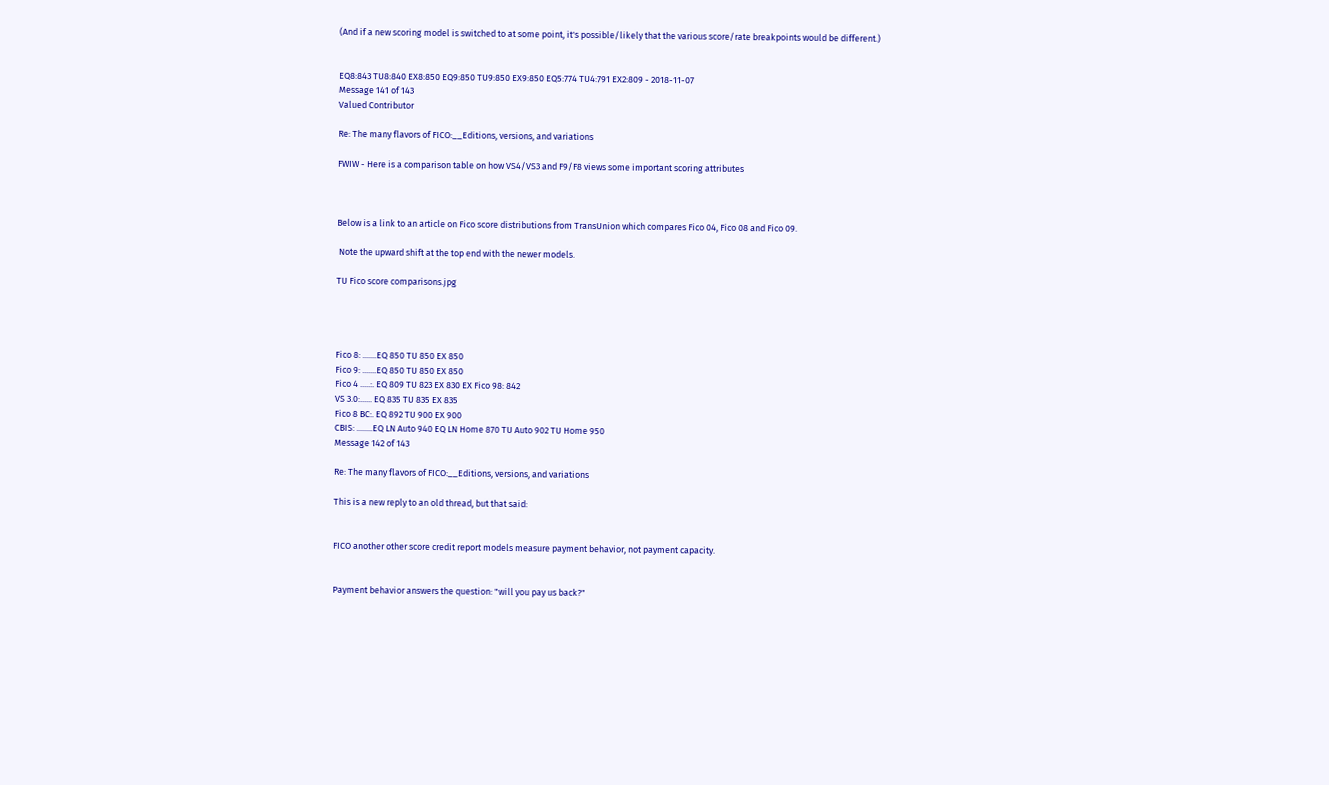(And if a new scoring model is switched to at some point, it's possible/likely that the various score/rate breakpoints would be different.)


EQ8:843 TU8:840 EX8:850 EQ9:850 TU9:850 EX9:850 EQ5:774 TU4:791 EX2:809 - 2018-11-07
Message 141 of 143
Valued Contributor

Re: The many flavors of FICO:__Editions, versions, and variations

FWIW - Here is a comparison table on how VS4/VS3 and F9/F8 views some important scoring attributes



Below is a link to an article on Fico score distributions from TransUnion which compares Fico 04, Fico 08 and Fico 09.

 Note the upward shift at the top end with the newer models.

TU Fico score comparisons.jpg




Fico 8: .......EQ 850 TU 850 EX 850
Fico 9: .......EQ 850 TU 850 EX 850
Fico 4 .....:. EQ 809 TU 823 EX 830 EX Fico 98: 842
VS 3.0:...... EQ 835 TU 835 EX 835
Fico 8 BC:. EQ 892 TU 900 EX 900
CBIS: ........EQ LN Auto 940 EQ LN Home 870 TU Auto 902 TU Home 950
Message 142 of 143

Re: The many flavors of FICO:__Editions, versions, and variations

This is a new reply to an old thread, but that said:


FICO another other score credit report models measure payment behavior, not payment capacity.


Payment behavior answers the question: "will you pay us back?"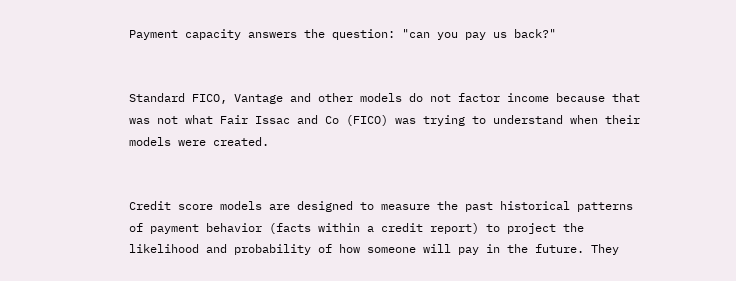Payment capacity answers the question: "can you pay us back?"


Standard FICO, Vantage and other models do not factor income because that was not what Fair Issac and Co (FICO) was trying to understand when their models were created.


Credit score models are designed to measure the past historical patterns of payment behavior (facts within a credit report) to project the likelihood and probability of how someone will pay in the future. They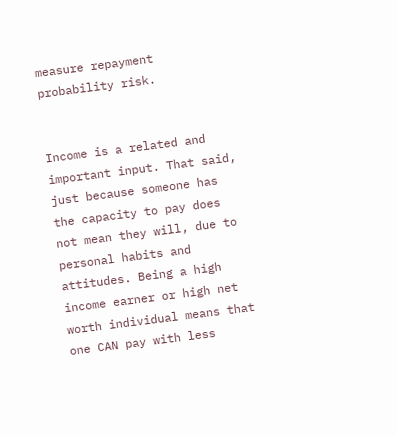measure repayment probability risk.


Income is a related and important input. That said, just because someone has the capacity to pay does not mean they will, due to personal habits and attitudes. Being a high income earner or high net worth individual means that one CAN pay with less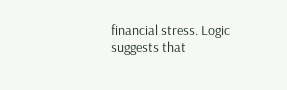financial stress. Logic suggests that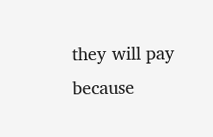they will pay because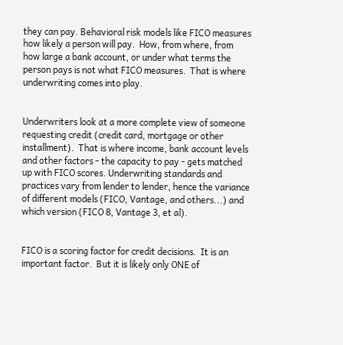they can pay. Behavioral risk models like FICO measures how likely a person will pay.  How, from where, from how large a bank account, or under what terms the person pays is not what FICO measures.  That is where underwriting comes into play.


Underwriters look at a more complete view of someone requesting credit (credit card, mortgage or other installment).  That is where income, bank account levels and other factors - the capacity to pay - gets matched up with FICO scores. Underwriting standards and practices vary from lender to lender, hence the variance of different models (FICO, Vantage, and others...) and which version (FICO 8, Vantage 3, et al).


FICO is a scoring factor for credit decisions.  It is an important factor.  But it is likely only ONE of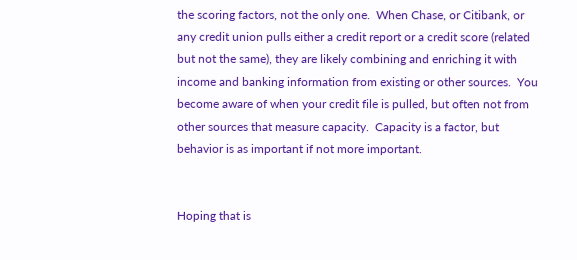the scoring factors, not the only one.  When Chase, or Citibank, or any credit union pulls either a credit report or a credit score (related but not the same), they are likely combining and enriching it with income and banking information from existing or other sources.  You become aware of when your credit file is pulled, but often not from other sources that measure capacity.  Capacity is a factor, but behavior is as important if not more important.


Hoping that is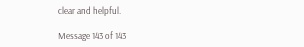clear and helpful.

Message 143 of 143